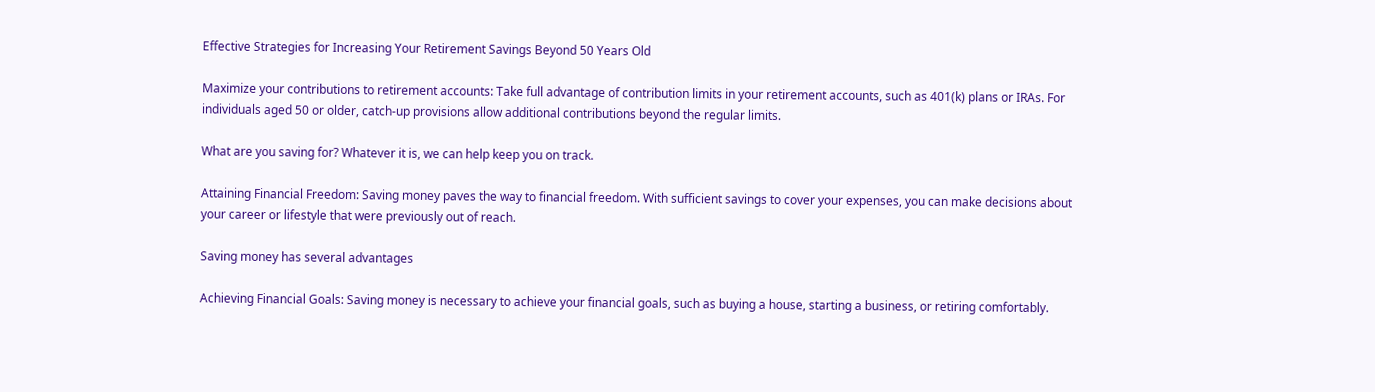Effective Strategies for Increasing Your Retirement Savings Beyond 50 Years Old

Maximize your contributions to retirement accounts: Take full advantage of contribution limits in your retirement accounts, such as 401(k) plans or IRAs. For individuals aged 50 or older, catch-up provisions allow additional contributions beyond the regular limits.

What are you saving for? Whatever it is, we can help keep you on track.

Attaining Financial Freedom: Saving money paves the way to financial freedom. With sufficient savings to cover your expenses, you can make decisions about your career or lifestyle that were previously out of reach.

Saving money has several advantages

Achieving Financial Goals: Saving money is necessary to achieve your financial goals, such as buying a house, starting a business, or retiring comfortably.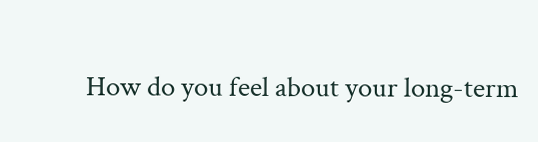How do you feel about your long-term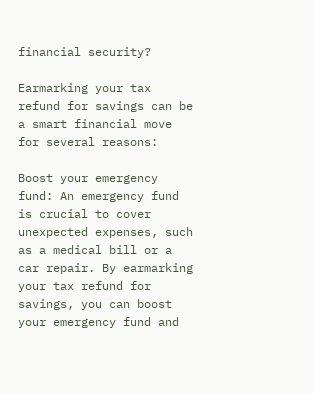financial security?

Earmarking your tax refund for savings can be a smart financial move for several reasons:

Boost your emergency fund: An emergency fund is crucial to cover unexpected expenses, such as a medical bill or a car repair. By earmarking your tax refund for savings, you can boost your emergency fund and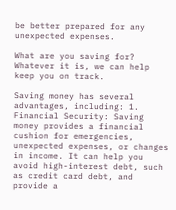be better prepared for any unexpected expenses.

What are you saving for? Whatever it is, we can help keep you on track.

Saving money has several advantages, including: 1. Financial Security: Saving money provides a financial cushion for emergencies, unexpected expenses, or changes in income. It can help you avoid high-interest debt, such as credit card debt, and provide a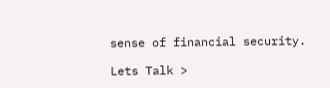sense of financial security.

Lets Talk >